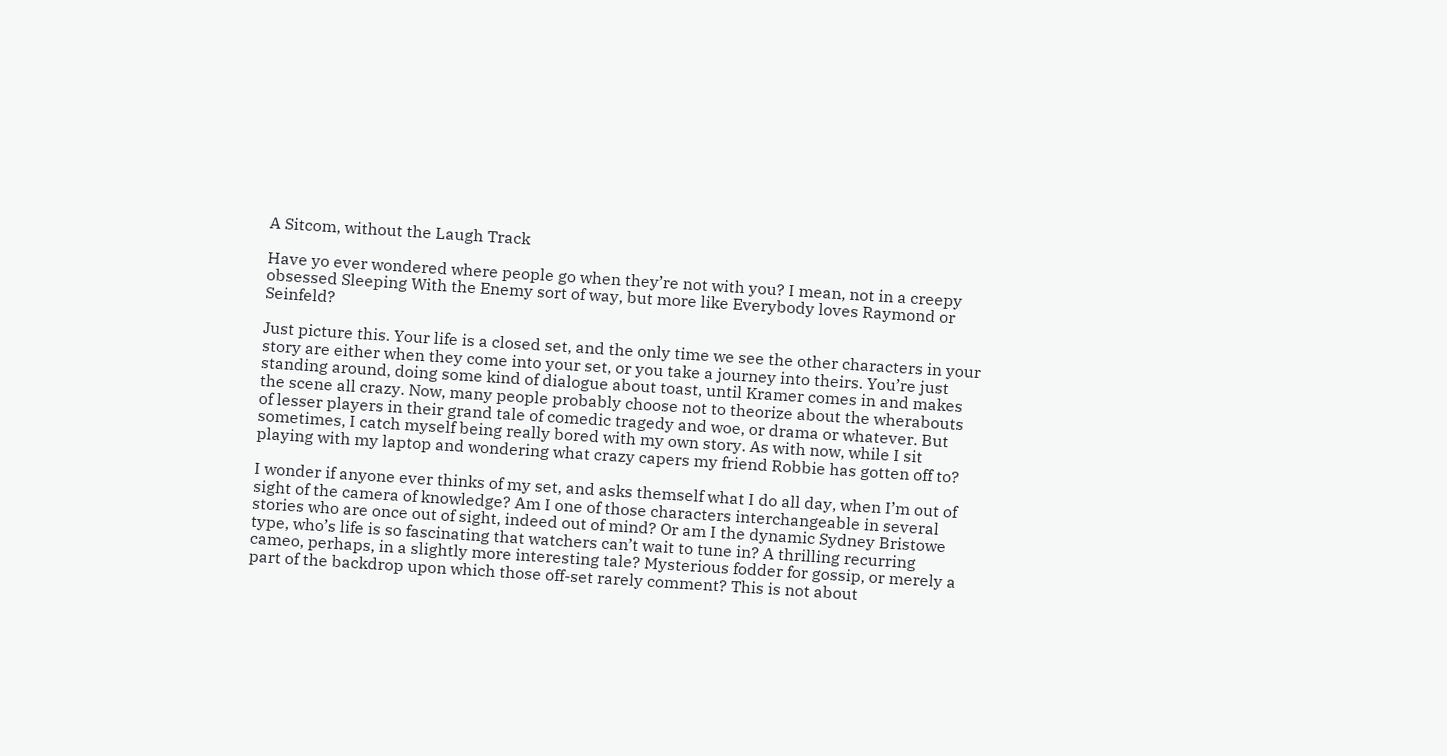A Sitcom, without the Laugh Track

Have yo ever wondered where people go when they’re not with you? I mean, not in a creepy obsessed Sleeping With the Enemy sort of way, but more like Everybody loves Raymond or Seinfeld?

Just picture this. Your life is a closed set, and the only time we see the other characters in your story are either when they come into your set, or you take a journey into theirs. You’re just standing around, doing some kind of dialogue about toast, until Kramer comes in and makes the scene all crazy. Now, many people probably choose not to theorize about the wherabouts of lesser players in their grand tale of comedic tragedy and woe, or drama or whatever. But sometimes, I catch myself being really bored with my own story. As with now, while I sit playing with my laptop and wondering what crazy capers my friend Robbie has gotten off to?

I wonder if anyone ever thinks of my set, and asks themself what I do all day, when I’m out of sight of the camera of knowledge? Am I one of those characters interchangeable in several stories who are once out of sight, indeed out of mind? Or am I the dynamic Sydney Bristowe type, who’s life is so fascinating that watchers can’t wait to tune in? A thrilling recurring cameo, perhaps, in a slightly more interesting tale? Mysterious fodder for gossip, or merely a part of the backdrop upon which those off-set rarely comment? This is not about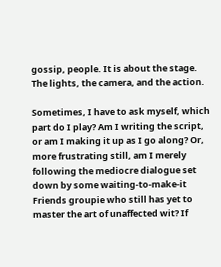gossip, people. It is about the stage. The lights, the camera, and the action.

Sometimes, I have to ask myself, which part do I play? Am I writing the script, or am I making it up as I go along? Or, more frustrating still, am I merely following the mediocre dialogue set down by some waiting-to-make-it Friends groupie who still has yet to master the art of unaffected wit? If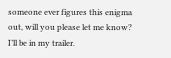someone ever figures this enigma out, will you please let me know?
I’ll be in my trailer.